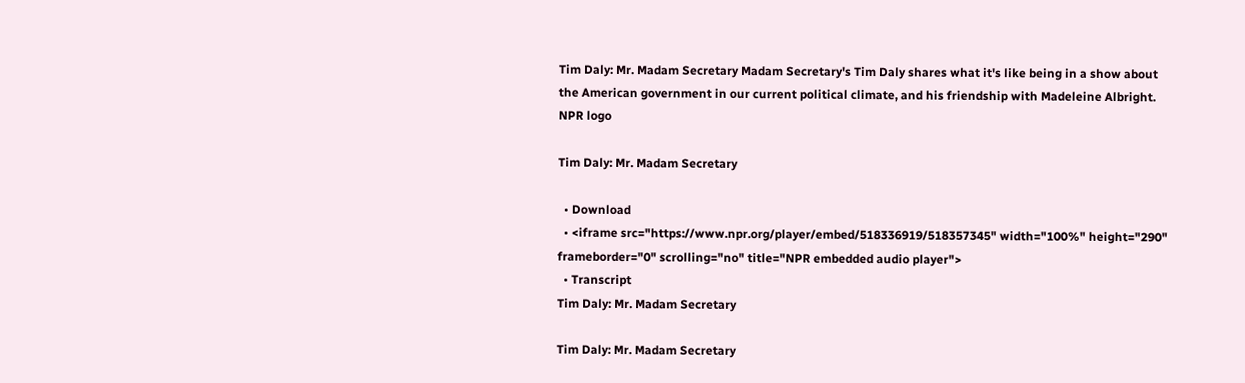Tim Daly: Mr. Madam Secretary Madam Secretary's Tim Daly shares what it's like being in a show about the American government in our current political climate, and his friendship with Madeleine Albright.
NPR logo

Tim Daly: Mr. Madam Secretary

  • Download
  • <iframe src="https://www.npr.org/player/embed/518336919/518357345" width="100%" height="290" frameborder="0" scrolling="no" title="NPR embedded audio player">
  • Transcript
Tim Daly: Mr. Madam Secretary

Tim Daly: Mr. Madam Secretary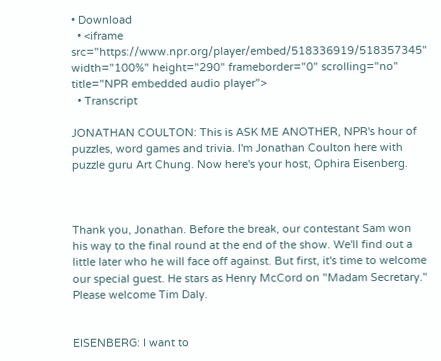• Download
  • <iframe src="https://www.npr.org/player/embed/518336919/518357345" width="100%" height="290" frameborder="0" scrolling="no" title="NPR embedded audio player">
  • Transcript

JONATHAN COULTON: This is ASK ME ANOTHER, NPR's hour of puzzles, word games and trivia. I'm Jonathan Coulton here with puzzle guru Art Chung. Now here's your host, Ophira Eisenberg.



Thank you, Jonathan. Before the break, our contestant Sam won his way to the final round at the end of the show. We'll find out a little later who he will face off against. But first, it's time to welcome our special guest. He stars as Henry McCord on "Madam Secretary." Please welcome Tim Daly.


EISENBERG: I want to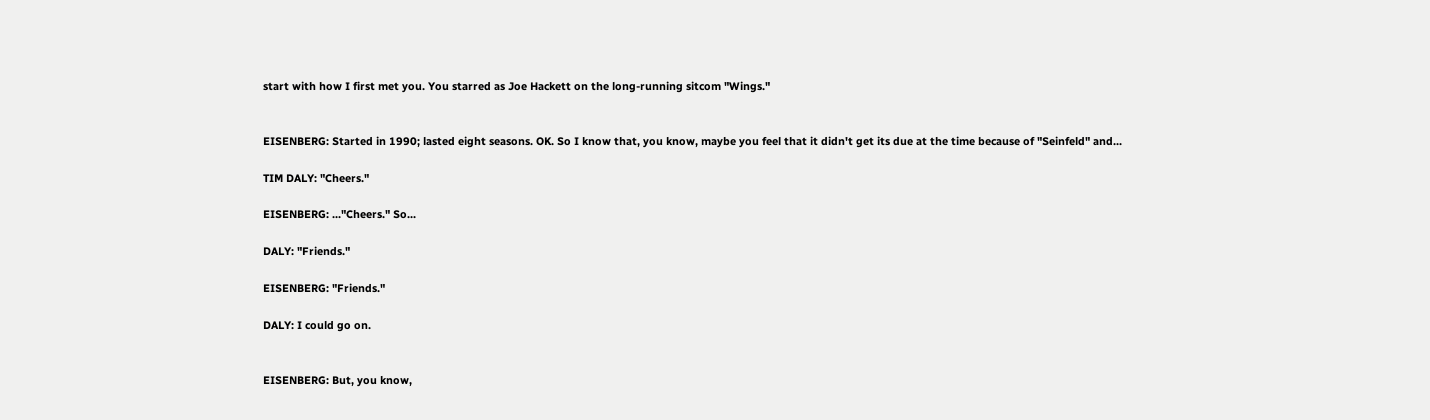start with how I first met you. You starred as Joe Hackett on the long-running sitcom "Wings."


EISENBERG: Started in 1990; lasted eight seasons. OK. So I know that, you know, maybe you feel that it didn't get its due at the time because of "Seinfeld" and...

TIM DALY: "Cheers."

EISENBERG: ..."Cheers." So...

DALY: "Friends."

EISENBERG: "Friends."

DALY: I could go on.


EISENBERG: But, you know,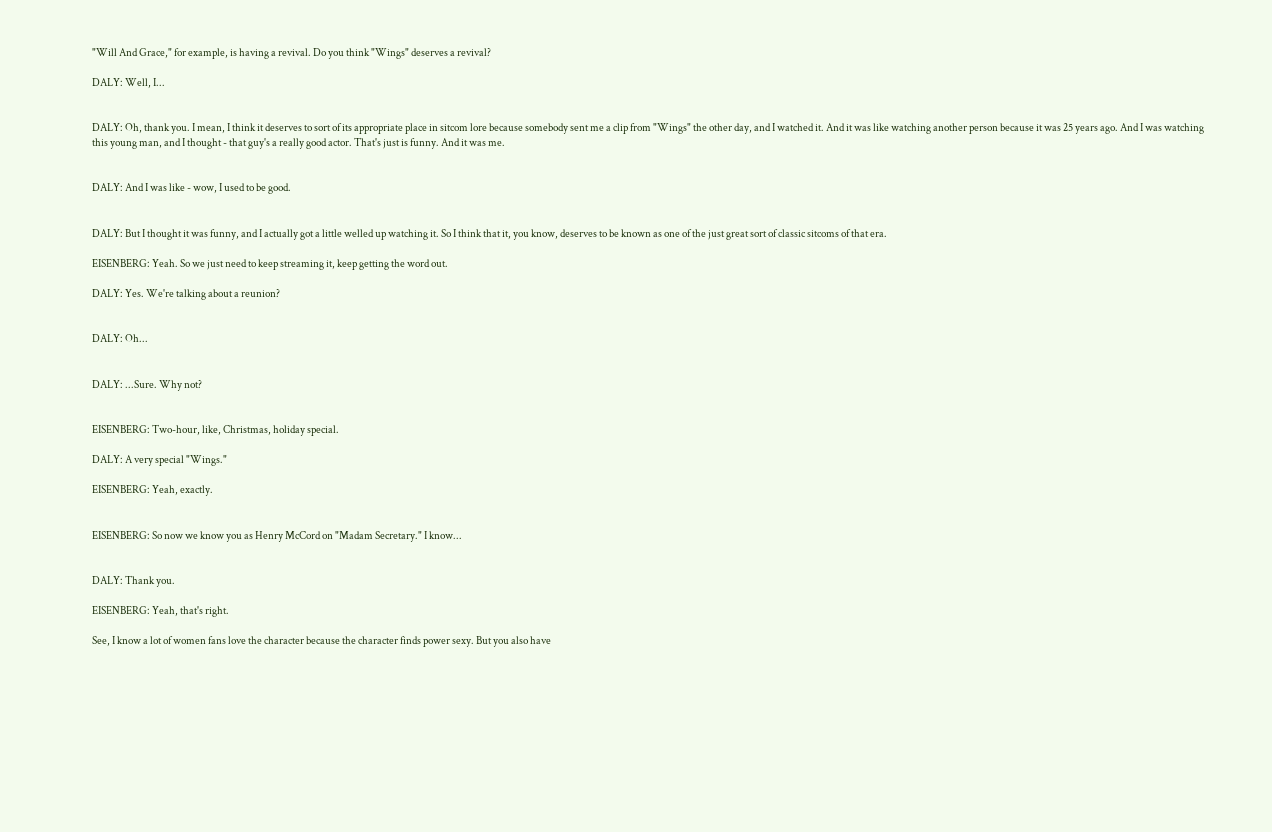"Will And Grace," for example, is having a revival. Do you think "Wings" deserves a revival?

DALY: Well, I...


DALY: Oh, thank you. I mean, I think it deserves to sort of its appropriate place in sitcom lore because somebody sent me a clip from "Wings" the other day, and I watched it. And it was like watching another person because it was 25 years ago. And I was watching this young man, and I thought - that guy's a really good actor. That's just is funny. And it was me.


DALY: And I was like - wow, I used to be good.


DALY: But I thought it was funny, and I actually got a little welled up watching it. So I think that it, you know, deserves to be known as one of the just great sort of classic sitcoms of that era.

EISENBERG: Yeah. So we just need to keep streaming it, keep getting the word out.

DALY: Yes. We're talking about a reunion?


DALY: Oh...


DALY: ...Sure. Why not?


EISENBERG: Two-hour, like, Christmas, holiday special.

DALY: A very special "Wings."

EISENBERG: Yeah, exactly.


EISENBERG: So now we know you as Henry McCord on "Madam Secretary." I know...


DALY: Thank you.

EISENBERG: Yeah, that's right.

See, I know a lot of women fans love the character because the character finds power sexy. But you also have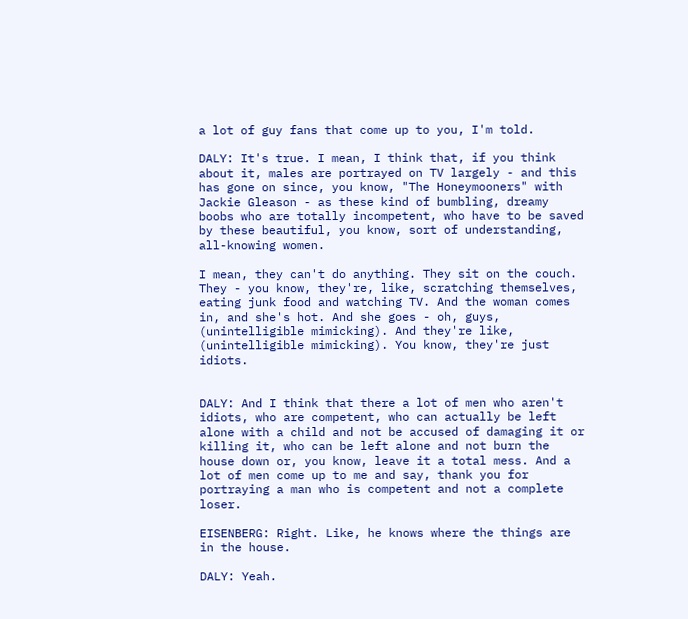a lot of guy fans that come up to you, I'm told.

DALY: It's true. I mean, I think that, if you think about it, males are portrayed on TV largely - and this has gone on since, you know, "The Honeymooners" with Jackie Gleason - as these kind of bumbling, dreamy boobs who are totally incompetent, who have to be saved by these beautiful, you know, sort of understanding, all-knowing women.

I mean, they can't do anything. They sit on the couch. They - you know, they're, like, scratching themselves, eating junk food and watching TV. And the woman comes in, and she's hot. And she goes - oh, guys, (unintelligible mimicking). And they're like, (unintelligible mimicking). You know, they're just idiots.


DALY: And I think that there a lot of men who aren't idiots, who are competent, who can actually be left alone with a child and not be accused of damaging it or killing it, who can be left alone and not burn the house down or, you know, leave it a total mess. And a lot of men come up to me and say, thank you for portraying a man who is competent and not a complete loser.

EISENBERG: Right. Like, he knows where the things are in the house.

DALY: Yeah.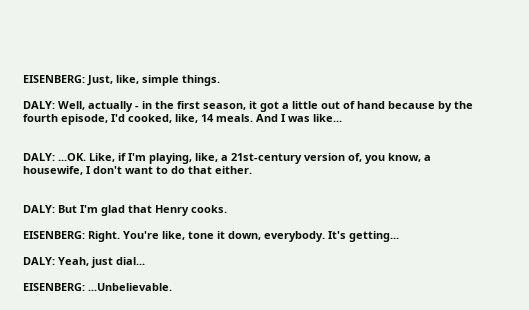EISENBERG: Just, like, simple things.

DALY: Well, actually - in the first season, it got a little out of hand because by the fourth episode, I'd cooked, like, 14 meals. And I was like...


DALY: ...OK. Like, if I'm playing, like, a 21st-century version of, you know, a housewife, I don't want to do that either.


DALY: But I'm glad that Henry cooks.

EISENBERG: Right. You're like, tone it down, everybody. It's getting...

DALY: Yeah, just dial...

EISENBERG: ...Unbelievable.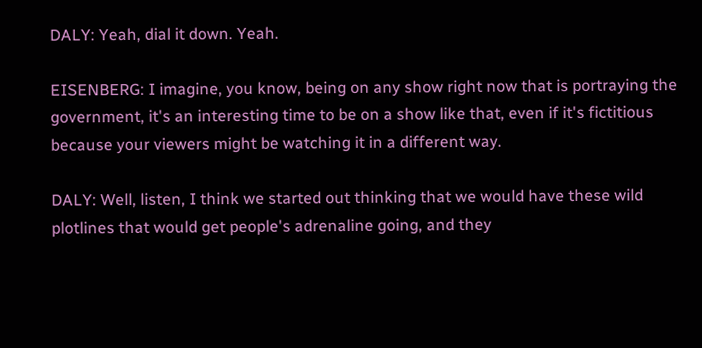DALY: Yeah, dial it down. Yeah.

EISENBERG: I imagine, you know, being on any show right now that is portraying the government, it's an interesting time to be on a show like that, even if it's fictitious because your viewers might be watching it in a different way.

DALY: Well, listen, I think we started out thinking that we would have these wild plotlines that would get people's adrenaline going, and they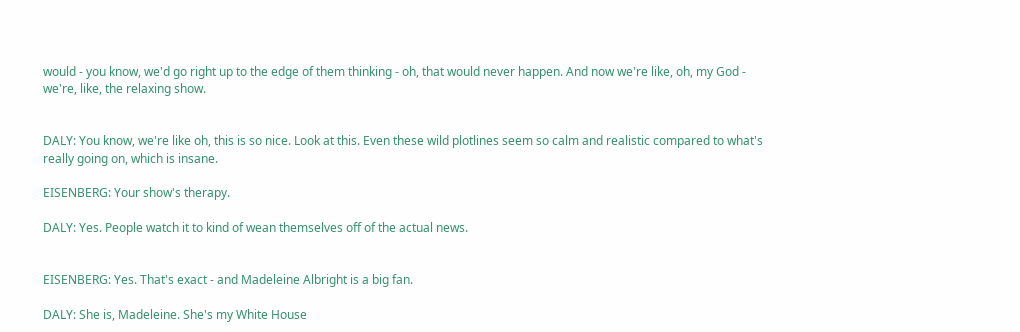would - you know, we'd go right up to the edge of them thinking - oh, that would never happen. And now we're like, oh, my God - we're, like, the relaxing show.


DALY: You know, we're like oh, this is so nice. Look at this. Even these wild plotlines seem so calm and realistic compared to what's really going on, which is insane.

EISENBERG: Your show's therapy.

DALY: Yes. People watch it to kind of wean themselves off of the actual news.


EISENBERG: Yes. That's exact - and Madeleine Albright is a big fan.

DALY: She is, Madeleine. She's my White House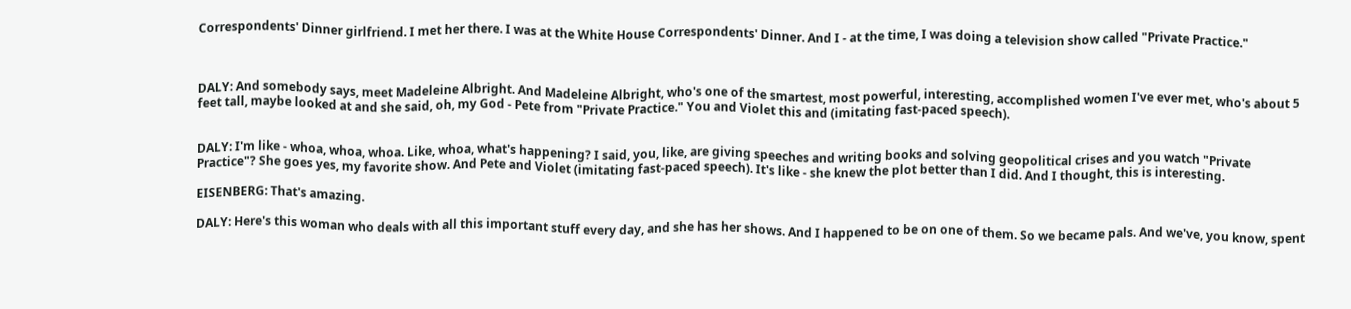Correspondents' Dinner girlfriend. I met her there. I was at the White House Correspondents' Dinner. And I - at the time, I was doing a television show called "Private Practice."



DALY: And somebody says, meet Madeleine Albright. And Madeleine Albright, who's one of the smartest, most powerful, interesting, accomplished women I've ever met, who's about 5 feet tall, maybe looked at and she said, oh, my God - Pete from "Private Practice." You and Violet this and (imitating fast-paced speech).


DALY: I'm like - whoa, whoa, whoa. Like, whoa, what's happening? I said, you, like, are giving speeches and writing books and solving geopolitical crises and you watch "Private Practice"? She goes yes, my favorite show. And Pete and Violet (imitating fast-paced speech). It's like - she knew the plot better than I did. And I thought, this is interesting.

EISENBERG: That's amazing.

DALY: Here's this woman who deals with all this important stuff every day, and she has her shows. And I happened to be on one of them. So we became pals. And we've, you know, spent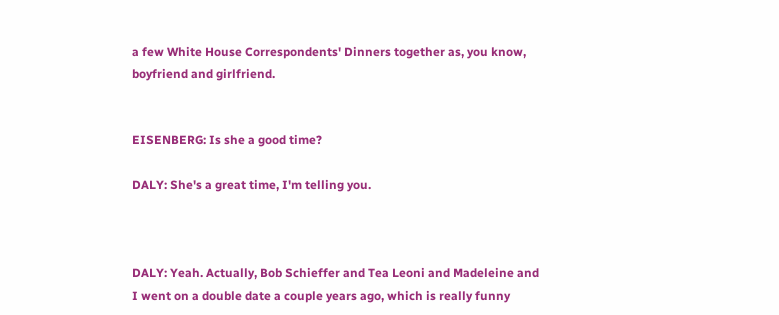a few White House Correspondents' Dinners together as, you know, boyfriend and girlfriend.


EISENBERG: Is she a good time?

DALY: She's a great time, I'm telling you.



DALY: Yeah. Actually, Bob Schieffer and Tea Leoni and Madeleine and I went on a double date a couple years ago, which is really funny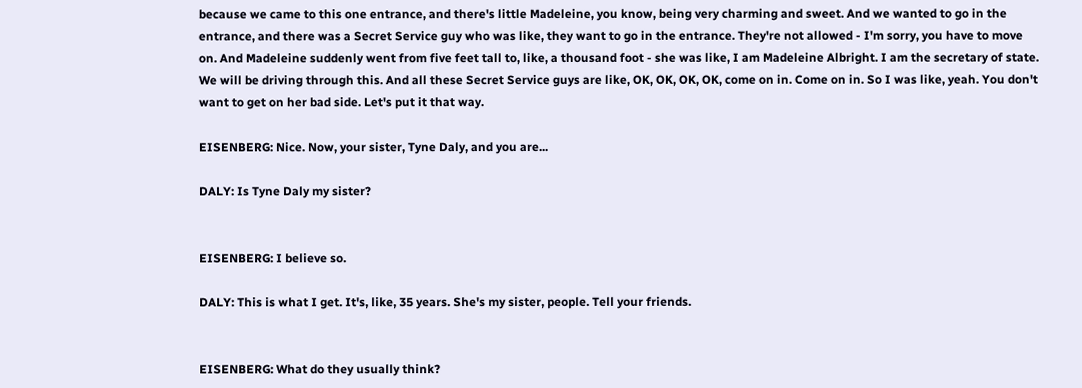because we came to this one entrance, and there's little Madeleine, you know, being very charming and sweet. And we wanted to go in the entrance, and there was a Secret Service guy who was like, they want to go in the entrance. They're not allowed - I'm sorry, you have to move on. And Madeleine suddenly went from five feet tall to, like, a thousand foot - she was like, I am Madeleine Albright. I am the secretary of state. We will be driving through this. And all these Secret Service guys are like, OK, OK, OK, OK, come on in. Come on in. So I was like, yeah. You don't want to get on her bad side. Let's put it that way.

EISENBERG: Nice. Now, your sister, Tyne Daly, and you are...

DALY: Is Tyne Daly my sister?


EISENBERG: I believe so.

DALY: This is what I get. It's, like, 35 years. She's my sister, people. Tell your friends.


EISENBERG: What do they usually think?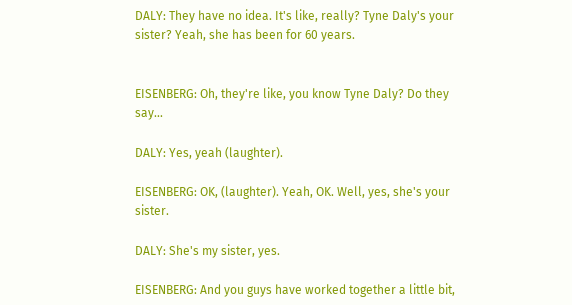DALY: They have no idea. It's like, really? Tyne Daly's your sister? Yeah, she has been for 60 years.


EISENBERG: Oh, they're like, you know Tyne Daly? Do they say...

DALY: Yes, yeah (laughter).

EISENBERG: OK, (laughter). Yeah, OK. Well, yes, she's your sister.

DALY: She's my sister, yes.

EISENBERG: And you guys have worked together a little bit,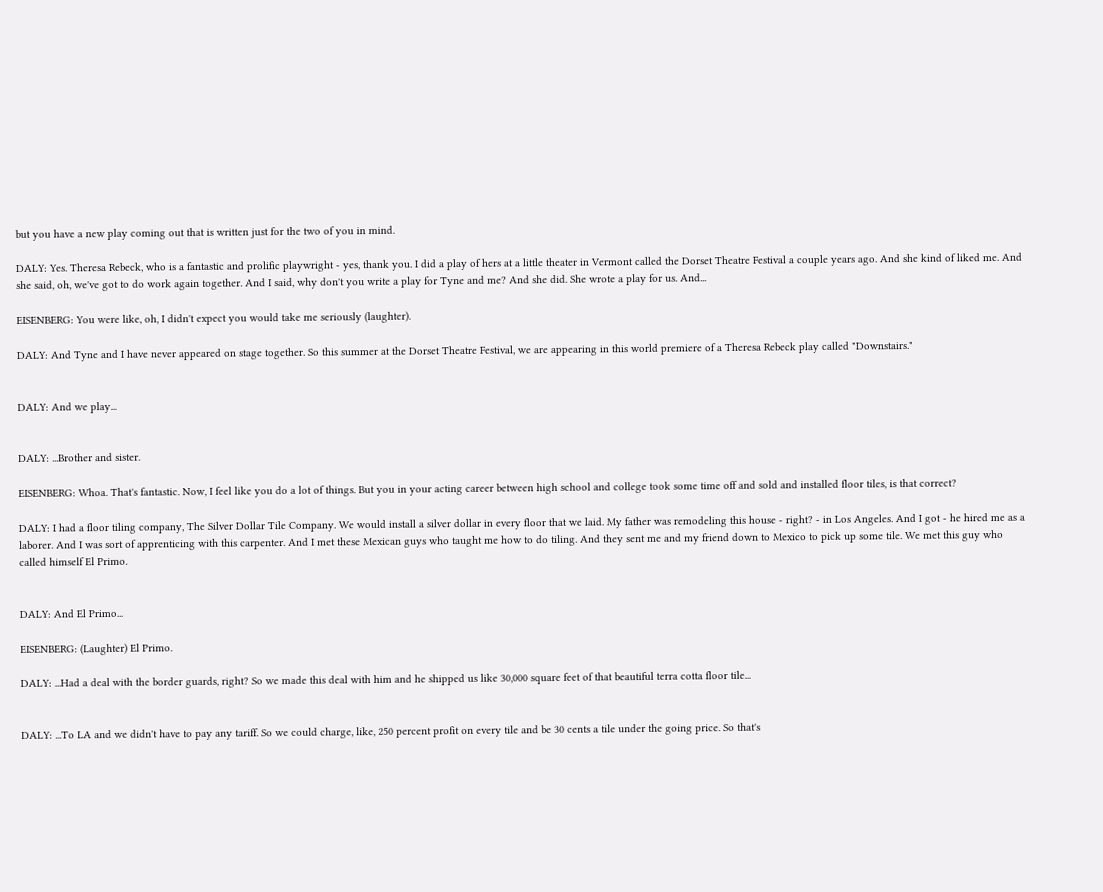but you have a new play coming out that is written just for the two of you in mind.

DALY: Yes. Theresa Rebeck, who is a fantastic and prolific playwright - yes, thank you. I did a play of hers at a little theater in Vermont called the Dorset Theatre Festival a couple years ago. And she kind of liked me. And she said, oh, we've got to do work again together. And I said, why don't you write a play for Tyne and me? And she did. She wrote a play for us. And...

EISENBERG: You were like, oh, I didn't expect you would take me seriously (laughter).

DALY: And Tyne and I have never appeared on stage together. So this summer at the Dorset Theatre Festival, we are appearing in this world premiere of a Theresa Rebeck play called "Downstairs."


DALY: And we play...


DALY: ...Brother and sister.

EISENBERG: Whoa. That's fantastic. Now, I feel like you do a lot of things. But you in your acting career between high school and college took some time off and sold and installed floor tiles, is that correct?

DALY: I had a floor tiling company, The Silver Dollar Tile Company. We would install a silver dollar in every floor that we laid. My father was remodeling this house - right? - in Los Angeles. And I got - he hired me as a laborer. And I was sort of apprenticing with this carpenter. And I met these Mexican guys who taught me how to do tiling. And they sent me and my friend down to Mexico to pick up some tile. We met this guy who called himself El Primo.


DALY: And El Primo...

EISENBERG: (Laughter) El Primo.

DALY: ...Had a deal with the border guards, right? So we made this deal with him and he shipped us like 30,000 square feet of that beautiful terra cotta floor tile...


DALY: ...To LA and we didn't have to pay any tariff. So we could charge, like, 250 percent profit on every tile and be 30 cents a tile under the going price. So that's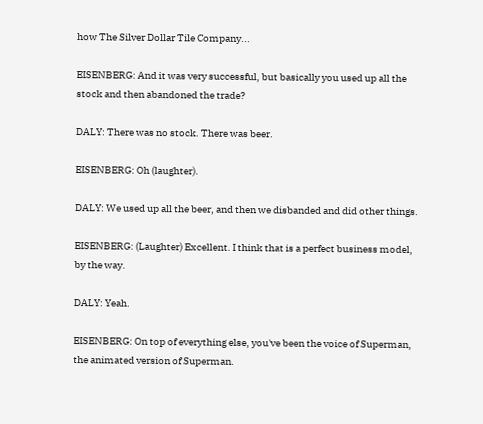how The Silver Dollar Tile Company...

EISENBERG: And it was very successful, but basically you used up all the stock and then abandoned the trade?

DALY: There was no stock. There was beer.

EISENBERG: Oh (laughter).

DALY: We used up all the beer, and then we disbanded and did other things.

EISENBERG: (Laughter) Excellent. I think that is a perfect business model, by the way.

DALY: Yeah.

EISENBERG: On top of everything else, you've been the voice of Superman, the animated version of Superman.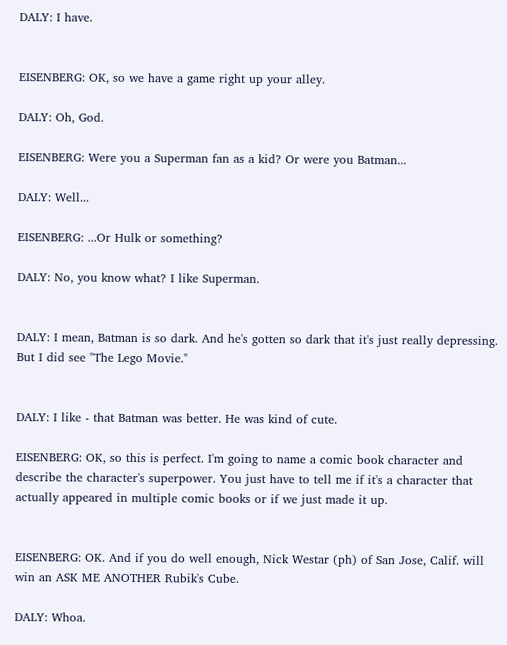DALY: I have.


EISENBERG: OK, so we have a game right up your alley.

DALY: Oh, God.

EISENBERG: Were you a Superman fan as a kid? Or were you Batman...

DALY: Well...

EISENBERG: ...Or Hulk or something?

DALY: No, you know what? I like Superman.


DALY: I mean, Batman is so dark. And he's gotten so dark that it's just really depressing. But I did see "The Lego Movie."


DALY: I like - that Batman was better. He was kind of cute.

EISENBERG: OK, so this is perfect. I'm going to name a comic book character and describe the character's superpower. You just have to tell me if it's a character that actually appeared in multiple comic books or if we just made it up.


EISENBERG: OK. And if you do well enough, Nick Westar (ph) of San Jose, Calif. will win an ASK ME ANOTHER Rubik's Cube.

DALY: Whoa.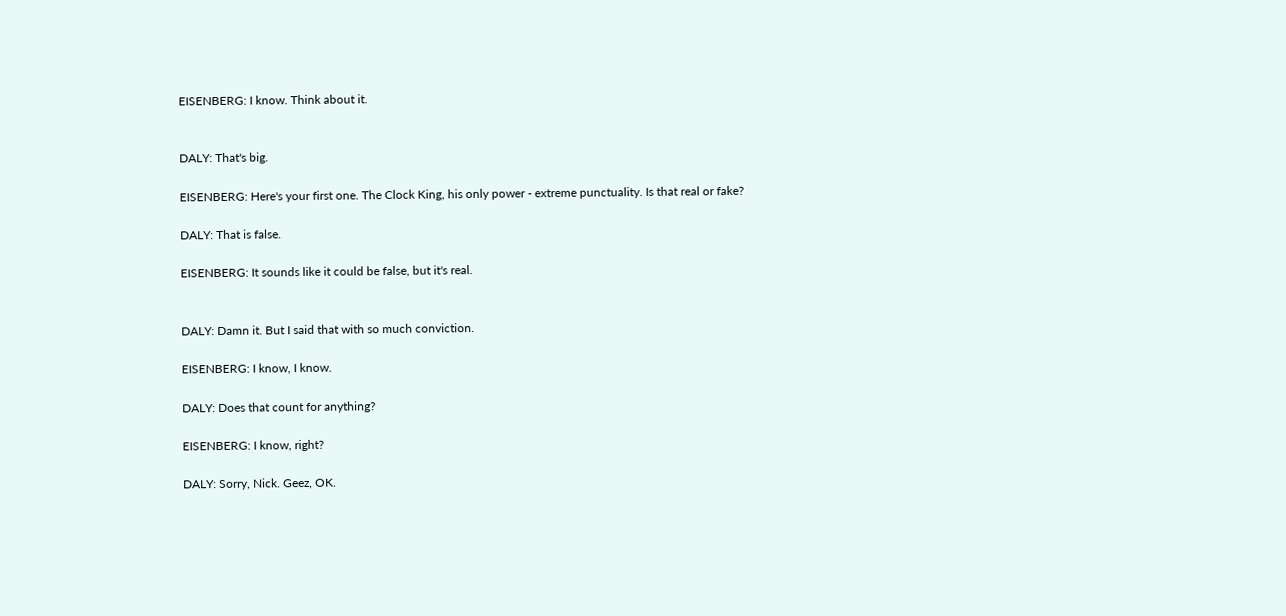EISENBERG: I know. Think about it.


DALY: That's big.

EISENBERG: Here's your first one. The Clock King, his only power - extreme punctuality. Is that real or fake?

DALY: That is false.

EISENBERG: It sounds like it could be false, but it's real.


DALY: Damn it. But I said that with so much conviction.

EISENBERG: I know, I know.

DALY: Does that count for anything?

EISENBERG: I know, right?

DALY: Sorry, Nick. Geez, OK.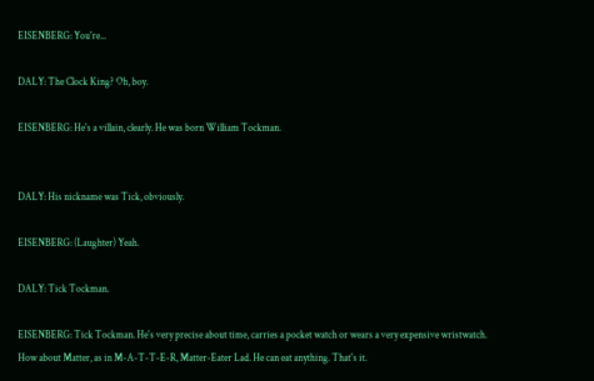EISENBERG: You're...

DALY: The Clock King? Oh, boy.

EISENBERG: He's a villain, clearly. He was born William Tockman.


DALY: His nickname was Tick, obviously.

EISENBERG: (Laughter) Yeah.

DALY: Tick Tockman.

EISENBERG: Tick Tockman. He's very precise about time, carries a pocket watch or wears a very expensive wristwatch. How about Matter, as in M-A-T-T-E-R, Matter-Eater Lad. He can eat anything. That's it.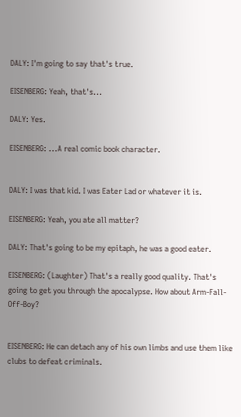DALY: I'm going to say that's true.

EISENBERG: Yeah, that's...

DALY: Yes.

EISENBERG: ...A real comic book character.


DALY: I was that kid. I was Eater Lad or whatever it is.

EISENBERG: Yeah, you ate all matter?

DALY: That's going to be my epitaph, he was a good eater.

EISENBERG: (Laughter) That's a really good quality. That's going to get you through the apocalypse. How about Arm-Fall-Off-Boy?


EISENBERG: He can detach any of his own limbs and use them like clubs to defeat criminals.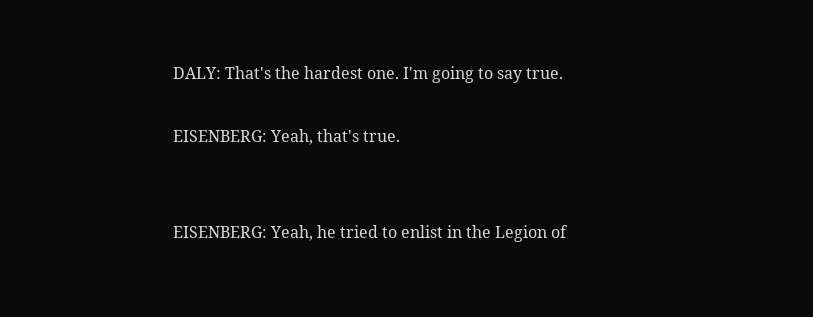DALY: That's the hardest one. I'm going to say true.

EISENBERG: Yeah, that's true.


EISENBERG: Yeah, he tried to enlist in the Legion of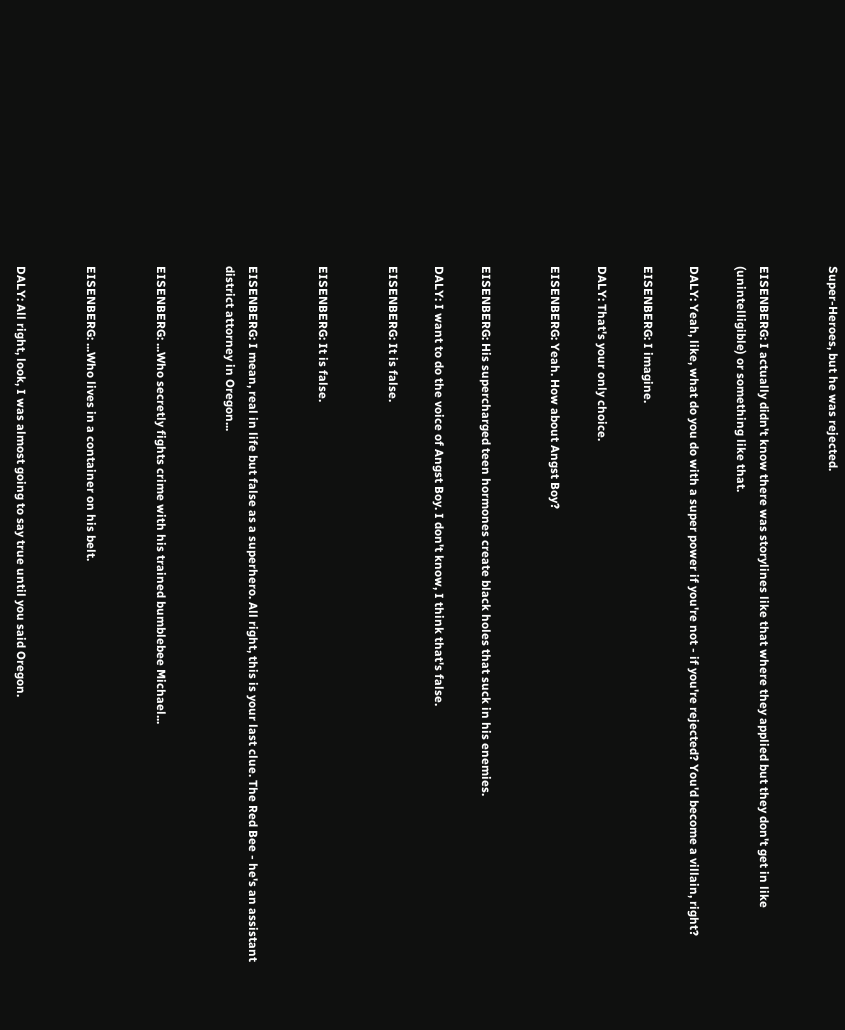Super-Heroes, but he was rejected.


EISENBERG: I actually didn't know there was storylines like that where they applied but they don't get in like (unintelligible) or something like that.

DALY: Yeah, like, what do you do with a super power if you're not - if you're rejected? You'd become a villain, right?

EISENBERG: I imagine.

DALY: That's your only choice.

EISENBERG: Yeah. How about Angst Boy?


EISENBERG: His supercharged teen hormones create black holes that suck in his enemies.

DALY: I want to do the voice of Angst Boy. I don't know, I think that's false.

EISENBERG: It is false.


EISENBERG: It is false.


EISENBERG: I mean, real in life but false as a superhero. All right, this is your last clue. The Red Bee - he's an assistant district attorney in Oregon...


EISENBERG: ...Who secretly fights crime with his trained bumblebee Michael...


EISENBERG: ...Who lives in a container on his belt.


DALY: All right, look, I was almost going to say true until you said Oregon.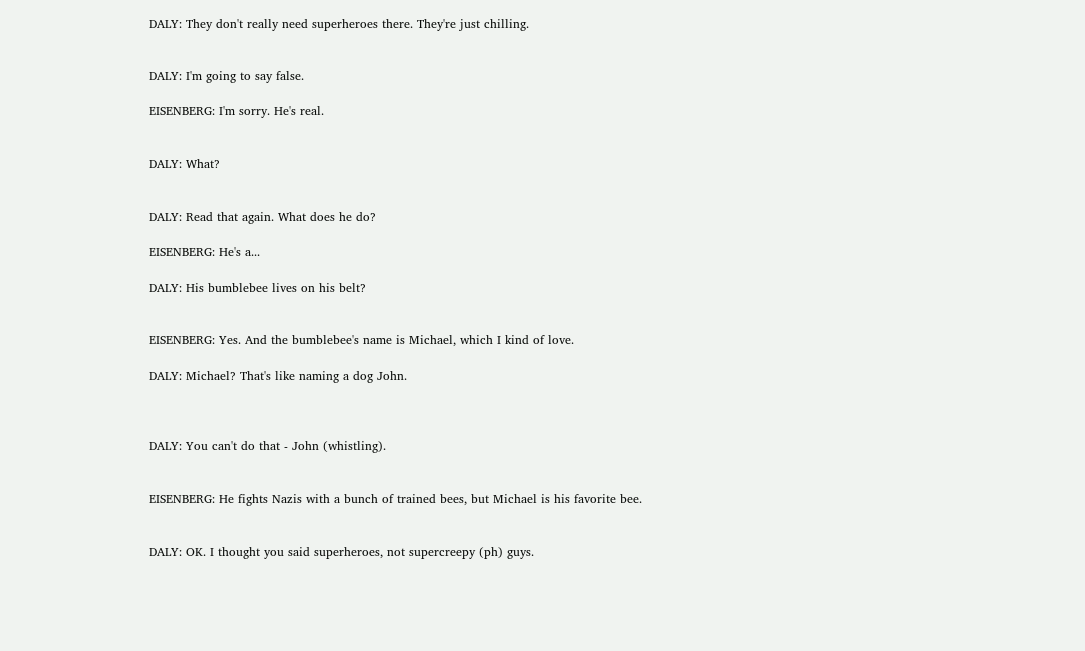DALY: They don't really need superheroes there. They're just chilling.


DALY: I'm going to say false.

EISENBERG: I'm sorry. He's real.


DALY: What?


DALY: Read that again. What does he do?

EISENBERG: He's a...

DALY: His bumblebee lives on his belt?


EISENBERG: Yes. And the bumblebee's name is Michael, which I kind of love.

DALY: Michael? That's like naming a dog John.



DALY: You can't do that - John (whistling).


EISENBERG: He fights Nazis with a bunch of trained bees, but Michael is his favorite bee.


DALY: OK. I thought you said superheroes, not supercreepy (ph) guys.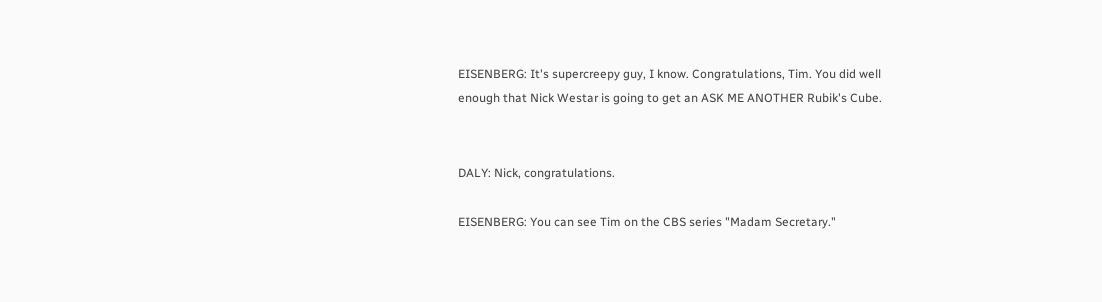EISENBERG: It's supercreepy guy, I know. Congratulations, Tim. You did well enough that Nick Westar is going to get an ASK ME ANOTHER Rubik's Cube.


DALY: Nick, congratulations.

EISENBERG: You can see Tim on the CBS series "Madam Secretary."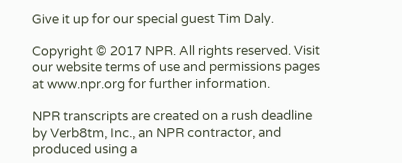Give it up for our special guest Tim Daly.

Copyright © 2017 NPR. All rights reserved. Visit our website terms of use and permissions pages at www.npr.org for further information.

NPR transcripts are created on a rush deadline by Verb8tm, Inc., an NPR contractor, and produced using a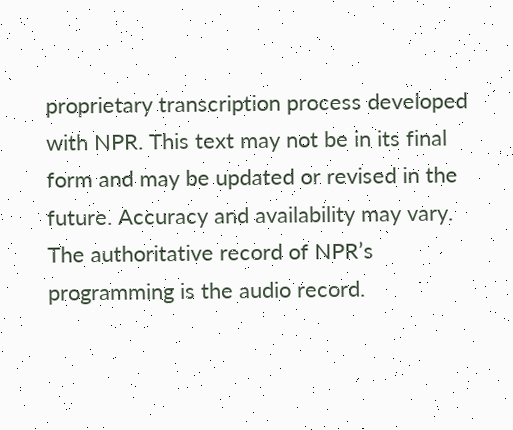proprietary transcription process developed with NPR. This text may not be in its final form and may be updated or revised in the future. Accuracy and availability may vary. The authoritative record of NPR’s programming is the audio record.